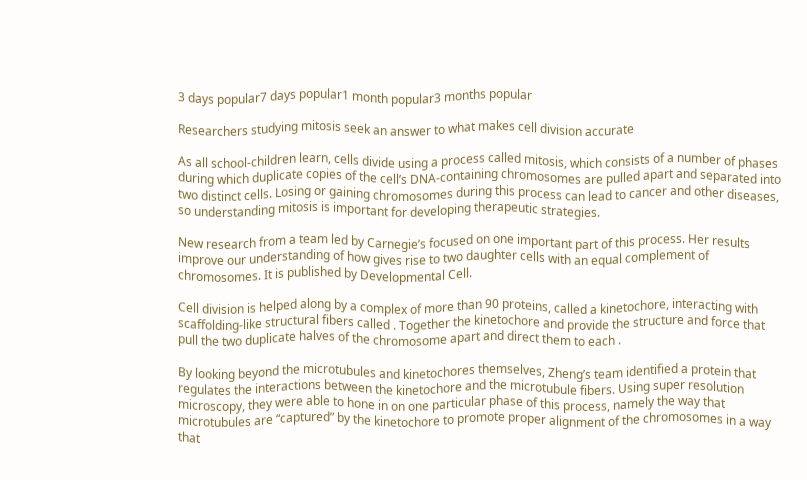3 days popular7 days popular1 month popular3 months popular

Researchers studying mitosis seek an answer to what makes cell division accurate

As all school-children learn, cells divide using a process called mitosis, which consists of a number of phases during which duplicate copies of the cell’s DNA-containing chromosomes are pulled apart and separated into two distinct cells. Losing or gaining chromosomes during this process can lead to cancer and other diseases, so understanding mitosis is important for developing therapeutic strategies.

New research from a team led by Carnegie’s focused on one important part of this process. Her results improve our understanding of how gives rise to two daughter cells with an equal complement of chromosomes. It is published by Developmental Cell.

Cell division is helped along by a complex of more than 90 proteins, called a kinetochore, interacting with scaffolding-like structural fibers called . Together the kinetochore and provide the structure and force that pull the two duplicate halves of the chromosome apart and direct them to each .

By looking beyond the microtubules and kinetochores themselves, Zheng’s team identified a protein that regulates the interactions between the kinetochore and the microtubule fibers. Using super resolution microscopy, they were able to hone in on one particular phase of this process, namely the way that microtubules are “captured” by the kinetochore to promote proper alignment of the chromosomes in a way that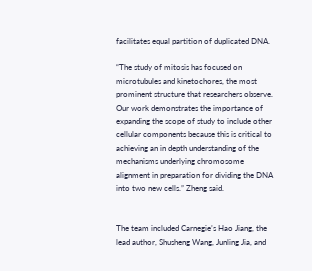facilitates equal partition of duplicated DNA.

“The study of mitosis has focused on microtubules and kinetochores, the most prominent structure that researchers observe. Our work demonstrates the importance of expanding the scope of study to include other cellular components because this is critical to achieving an in depth understanding of the mechanisms underlying chromosome alignment in preparation for dividing the DNA into two new cells.” Zheng said.


The team included Carnegie’s Hao Jiang, the lead author, Shusheng Wang, Junling Jia, and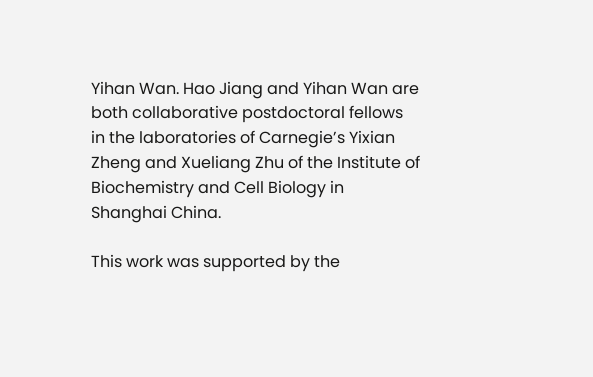Yihan Wan. Hao Jiang and Yihan Wan are both collaborative postdoctoral fellows in the laboratories of Carnegie’s Yixian Zheng and Xueliang Zhu of the Institute of Biochemistry and Cell Biology in Shanghai China.

This work was supported by the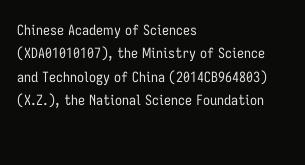Chinese Academy of Sciences (XDA01010107), the Ministry of Science and Technology of China (2014CB964803) (X.Z.), the National Science Foundation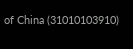of China (31010103910)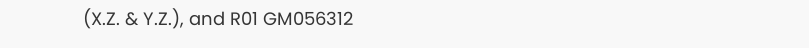(X.Z. & Y.Z.), and R01 GM056312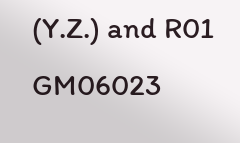(Y.Z.) and R01 GM06023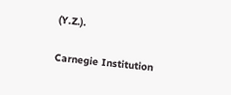(Y.Z.).

Carnegie Institution